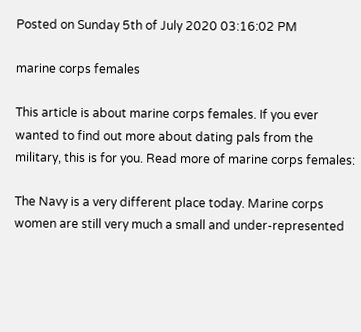Posted on Sunday 5th of July 2020 03:16:02 PM

marine corps females

This article is about marine corps females. If you ever wanted to find out more about dating pals from the military, this is for you. Read more of marine corps females:

The Navy is a very different place today. Marine corps women are still very much a small and under-represented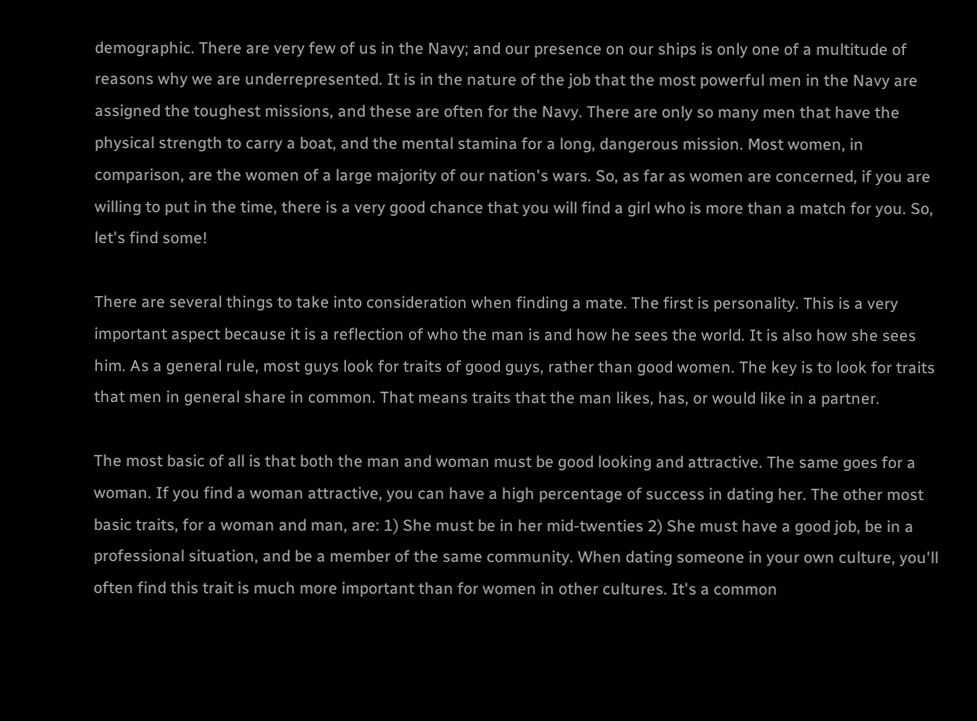demographic. There are very few of us in the Navy; and our presence on our ships is only one of a multitude of reasons why we are underrepresented. It is in the nature of the job that the most powerful men in the Navy are assigned the toughest missions, and these are often for the Navy. There are only so many men that have the physical strength to carry a boat, and the mental stamina for a long, dangerous mission. Most women, in comparison, are the women of a large majority of our nation's wars. So, as far as women are concerned, if you are willing to put in the time, there is a very good chance that you will find a girl who is more than a match for you. So, let's find some!

There are several things to take into consideration when finding a mate. The first is personality. This is a very important aspect because it is a reflection of who the man is and how he sees the world. It is also how she sees him. As a general rule, most guys look for traits of good guys, rather than good women. The key is to look for traits that men in general share in common. That means traits that the man likes, has, or would like in a partner.

The most basic of all is that both the man and woman must be good looking and attractive. The same goes for a woman. If you find a woman attractive, you can have a high percentage of success in dating her. The other most basic traits, for a woman and man, are: 1) She must be in her mid-twenties 2) She must have a good job, be in a professional situation, and be a member of the same community. When dating someone in your own culture, you'll often find this trait is much more important than for women in other cultures. It's a common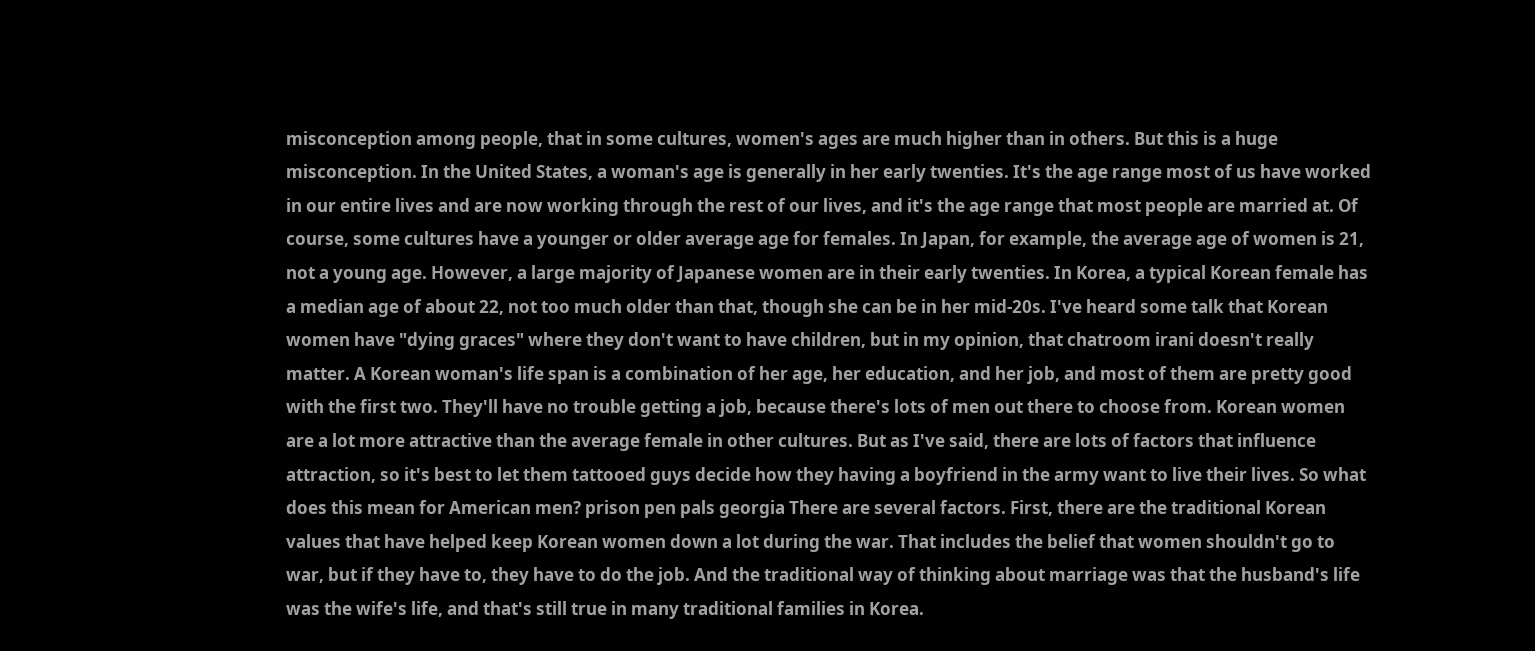misconception among people, that in some cultures, women's ages are much higher than in others. But this is a huge misconception. In the United States, a woman's age is generally in her early twenties. It's the age range most of us have worked in our entire lives and are now working through the rest of our lives, and it's the age range that most people are married at. Of course, some cultures have a younger or older average age for females. In Japan, for example, the average age of women is 21, not a young age. However, a large majority of Japanese women are in their early twenties. In Korea, a typical Korean female has a median age of about 22, not too much older than that, though she can be in her mid-20s. I've heard some talk that Korean women have "dying graces" where they don't want to have children, but in my opinion, that chatroom irani doesn't really matter. A Korean woman's life span is a combination of her age, her education, and her job, and most of them are pretty good with the first two. They'll have no trouble getting a job, because there's lots of men out there to choose from. Korean women are a lot more attractive than the average female in other cultures. But as I've said, there are lots of factors that influence attraction, so it's best to let them tattooed guys decide how they having a boyfriend in the army want to live their lives. So what does this mean for American men? prison pen pals georgia There are several factors. First, there are the traditional Korean values that have helped keep Korean women down a lot during the war. That includes the belief that women shouldn't go to war, but if they have to, they have to do the job. And the traditional way of thinking about marriage was that the husband's life was the wife's life, and that's still true in many traditional families in Korea.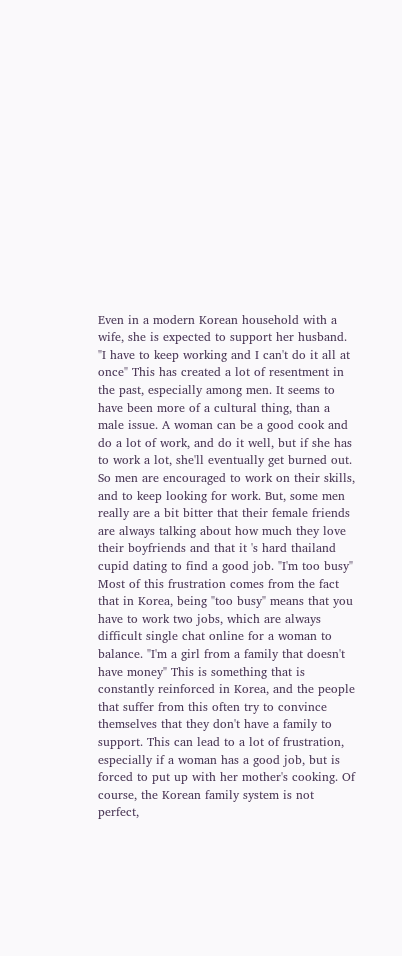Even in a modern Korean household with a wife, she is expected to support her husband. "I have to keep working and I can't do it all at once" This has created a lot of resentment in the past, especially among men. It seems to have been more of a cultural thing, than a male issue. A woman can be a good cook and do a lot of work, and do it well, but if she has to work a lot, she'll eventually get burned out. So men are encouraged to work on their skills, and to keep looking for work. But, some men really are a bit bitter that their female friends are always talking about how much they love their boyfriends and that it 's hard thailand cupid dating to find a good job. "I'm too busy" Most of this frustration comes from the fact that in Korea, being "too busy" means that you have to work two jobs, which are always difficult single chat online for a woman to balance. "I'm a girl from a family that doesn't have money" This is something that is constantly reinforced in Korea, and the people that suffer from this often try to convince themselves that they don't have a family to support. This can lead to a lot of frustration, especially if a woman has a good job, but is forced to put up with her mother's cooking. Of course, the Korean family system is not perfect,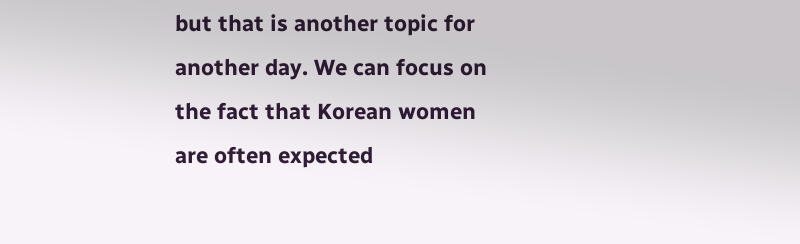but that is another topic for another day. We can focus on the fact that Korean women are often expected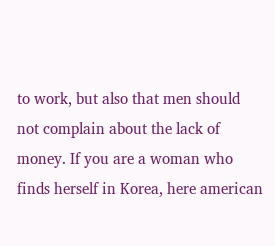to work, but also that men should not complain about the lack of money. If you are a woman who finds herself in Korea, here american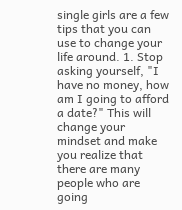single girls are a few tips that you can use to change your life around. 1. Stop asking yourself, "I have no money, how am I going to afford a date?" This will change your mindset and make you realize that there are many people who are going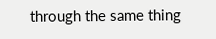through the same thing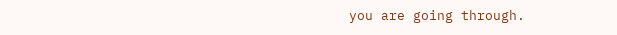you are going through.